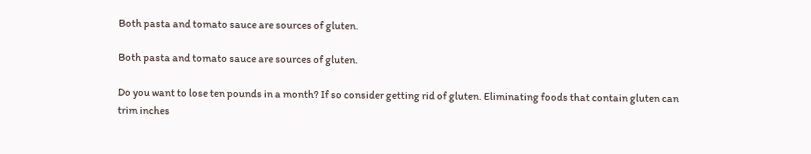Both pasta and tomato sauce are sources of gluten.

Both pasta and tomato sauce are sources of gluten.

Do you want to lose ten pounds in a month? If so consider getting rid of gluten. Eliminating foods that contain gluten can trim inches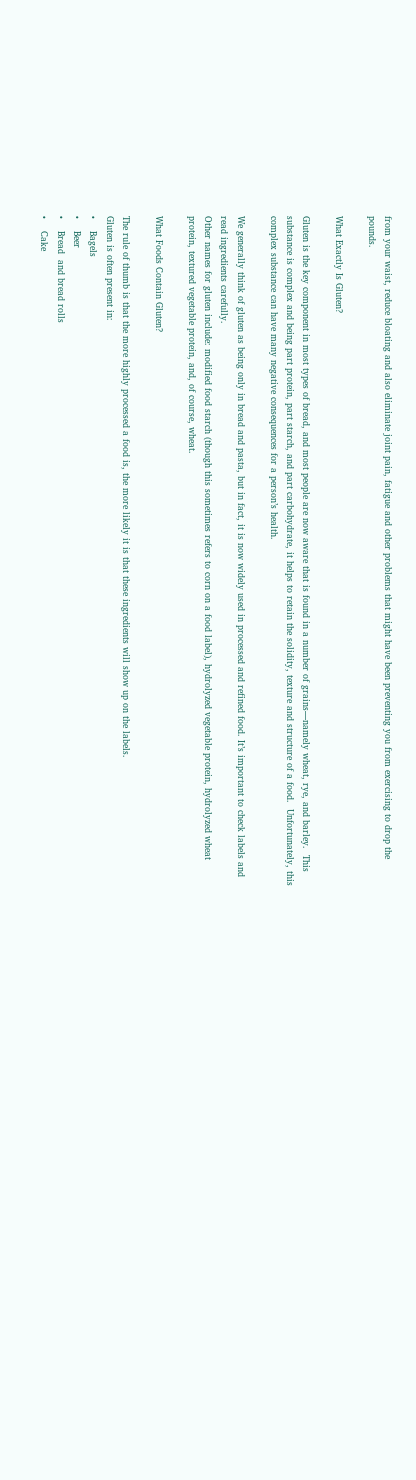from your waist, reduce bloating and also eliminate joint pain, fatigue and other problems that might have been preventing you from exercising to drop the pounds.

What Exactly Is Gluten?

Gluten is the key component in most types of bread, and most people are now aware that is found in a number of grains—namely wheat, rye, and barley.  This substance is complex and being part protein, part starch, and part carbohydrate, it helps to retain the solidity, texture and structure of a food.  Unfortunately, this complex substance can have many negative consequences for a person’s health.

We generally think of gluten as being only in bread and pasta, but in fact, it is now widely used in processed and refined food. It’s important to check labels and read ingredients carefully.
Other names for gluten include: modified food starch (though this sometimes refers to corn on a food label), hydrolyzed vegetable protein, hydrolyzed wheat protein, textured vegetable protein, and, of course, wheat.

What Foods Contain Gluten?

The rule of thumb is that the more highly processed a food is, the more likely it is that these ingredients will show up on the labels.
Gluten is often present in:
•    Bagels
•    Beer
•    Bread  and bread rolls
•    Cake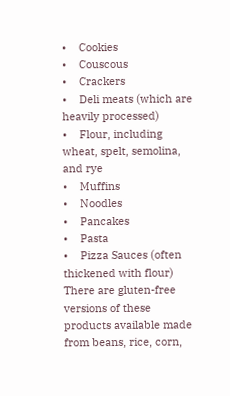•    Cookies
•    Couscous
•    Crackers
•    Deli meats (which are heavily processed)
•    Flour, including wheat, spelt, semolina, and rye
•    Muffins
•    Noodles
•    Pancakes
•    Pasta
•    Pizza Sauces (often thickened with flour)
There are gluten-free versions of these products available made from beans, rice, corn,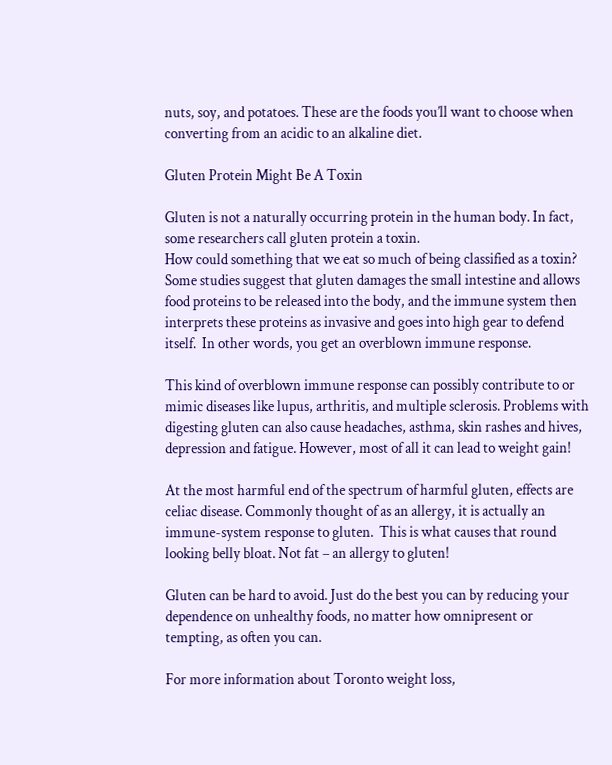nuts, soy, and potatoes. These are the foods you’ll want to choose when converting from an acidic to an alkaline diet.

Gluten Protein Might Be A Toxin

Gluten is not a naturally occurring protein in the human body. In fact, some researchers call gluten protein a toxin.
How could something that we eat so much of being classified as a toxin? Some studies suggest that gluten damages the small intestine and allows food proteins to be released into the body, and the immune system then interprets these proteins as invasive and goes into high gear to defend itself.  In other words, you get an overblown immune response.

This kind of overblown immune response can possibly contribute to or mimic diseases like lupus, arthritis, and multiple sclerosis. Problems with digesting gluten can also cause headaches, asthma, skin rashes and hives, depression and fatigue. However, most of all it can lead to weight gain!

At the most harmful end of the spectrum of harmful gluten, effects are celiac disease. Commonly thought of as an allergy, it is actually an immune-system response to gluten.  This is what causes that round looking belly bloat. Not fat – an allergy to gluten!

Gluten can be hard to avoid. Just do the best you can by reducing your dependence on unhealthy foods, no matter how omnipresent or tempting, as often you can.

For more information about Toronto weight loss,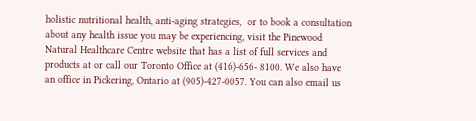holistic nutritional health, anti-aging strategies,  or to book a consultation about any health issue you may be experiencing, visit the Pinewood Natural Healthcare Centre website that has a list of full services and products at or call our Toronto Office at (416)-656- 8100. We also have an office in Pickering, Ontario at (905)-427-0057. You can also email us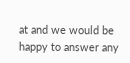at and we would be happy to answer any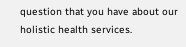question that you have about our holistic health services.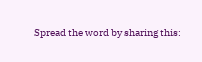Spread the word by sharing this: